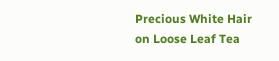Precious White Hair on Loose Leaf Tea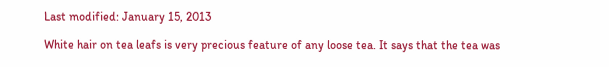Last modified: January 15, 2013

White hair on tea leafs is very precious feature of any loose tea. It says that the tea was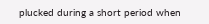plucked during a short period when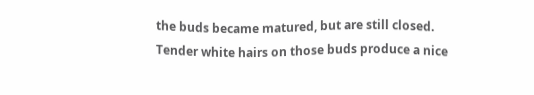the buds became matured, but are still closed. Tender white hairs on those buds produce a nice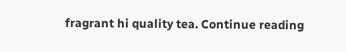fragrant hi quality tea. Continue reading